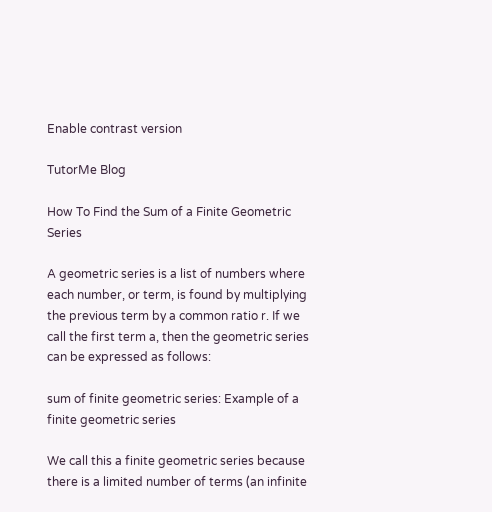Enable contrast version

TutorMe Blog

How To Find the Sum of a Finite Geometric Series

A geometric series is a list of numbers where each number, or term, is found by multiplying the previous term by a common ratio r. If we call the first term a, then the geometric series can be expressed as follows:

sum of finite geometric series: Example of a finite geometric series

We call this a finite geometric series because there is a limited number of terms (an infinite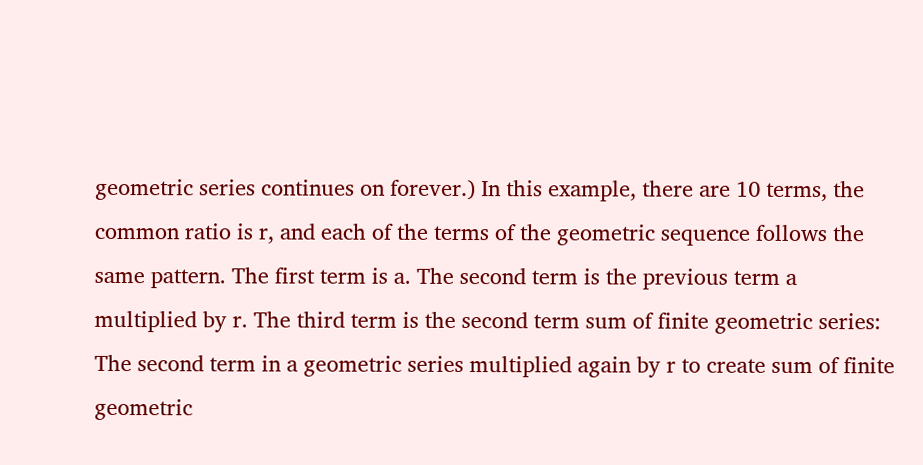geometric series continues on forever.) In this example, there are 10 terms, the common ratio is r, and each of the terms of the geometric sequence follows the same pattern. The first term is a. The second term is the previous term a multiplied by r. The third term is the second term sum of finite geometric series: The second term in a geometric series multiplied again by r to create sum of finite geometric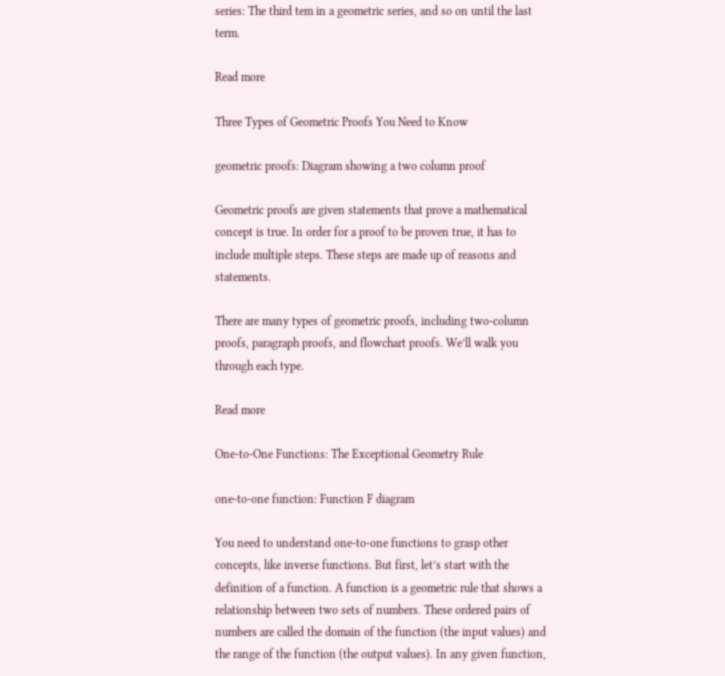series: The third tem in a geometric series, and so on until the last term.

Read more

Three Types of Geometric Proofs You Need to Know

geometric proofs: Diagram showing a two column proof

Geometric proofs are given statements that prove a mathematical concept is true. In order for a proof to be proven true, it has to include multiple steps. These steps are made up of reasons and statements.

There are many types of geometric proofs, including two-column proofs, paragraph proofs, and flowchart proofs. We’ll walk you through each type.

Read more

One-to-One Functions: The Exceptional Geometry Rule

one-to-one function: Function F diagram

You need to understand one-to-one functions to grasp other concepts, like inverse functions. But first, let’s start with the definition of a function. A function is a geometric rule that shows a relationship between two sets of numbers. These ordered pairs of numbers are called the domain of the function (the input values) and the range of the function (the output values). In any given function,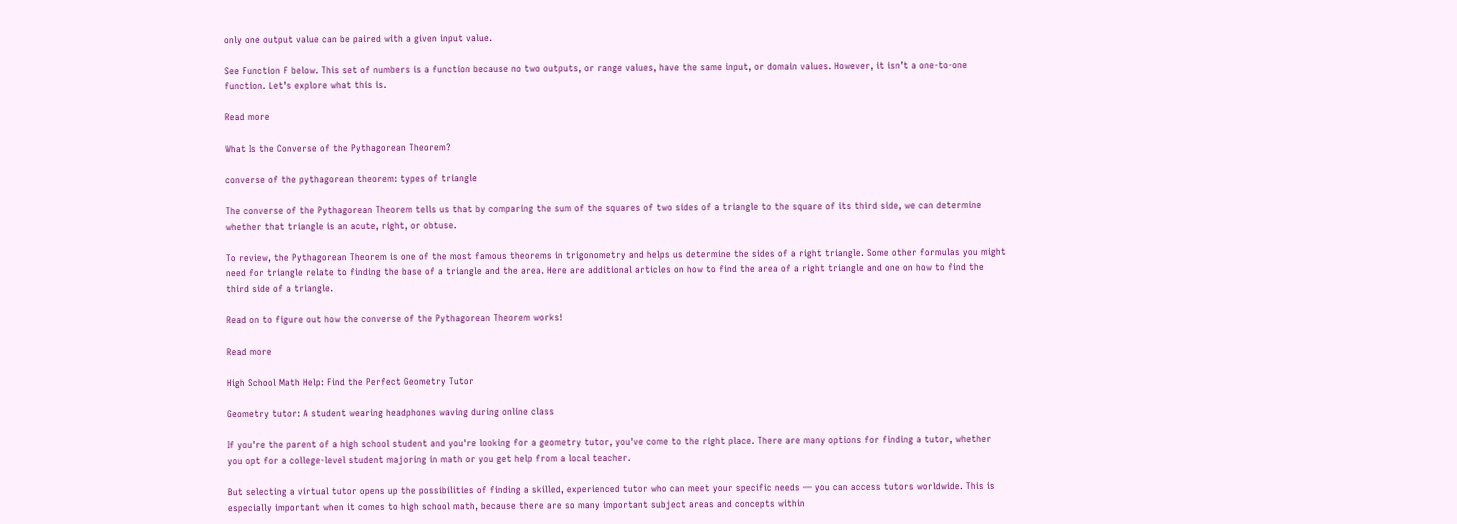only one output value can be paired with a given input value.

See Function F below. This set of numbers is a function because no two outputs, or range values, have the same input, or domain values. However, it isn’t a one-to-one function. Let’s explore what this is.

Read more

What Is the Converse of the Pythagorean Theorem?

converse of the pythagorean theorem: types of triangle

The converse of the Pythagorean Theorem tells us that by comparing the sum of the squares of two sides of a triangle to the square of its third side, we can determine whether that triangle is an acute, right, or obtuse.

To review, the Pythagorean Theorem is one of the most famous theorems in trigonometry and helps us determine the sides of a right triangle. Some other formulas you might need for triangle relate to finding the base of a triangle and the area. Here are additional articles on how to find the area of a right triangle and one on how to find the third side of a triangle.

Read on to figure out how the converse of the Pythagorean Theorem works!

Read more

High School Math Help: Find the Perfect Geometry Tutor

Geometry tutor: A student wearing headphones waving during online class

If you're the parent of a high school student and you're looking for a geometry tutor, you've come to the right place. There are many options for finding a tutor, whether you opt for a college-level student majoring in math or you get help from a local teacher.

But selecting a virtual tutor opens up the possibilities of finding a skilled, experienced tutor who can meet your specific needs — you can access tutors worldwide. This is especially important when it comes to high school math, because there are so many important subject areas and concepts within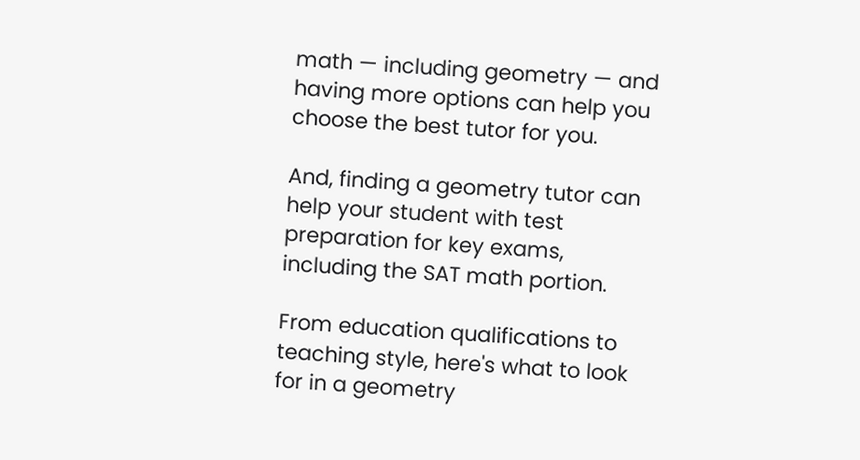math — including geometry — and having more options can help you choose the best tutor for you.

And, finding a geometry tutor can help your student with test preparation for key exams, including the SAT math portion.

From education qualifications to teaching style, here's what to look for in a geometry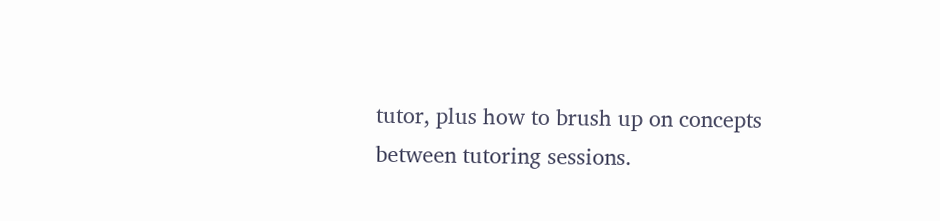tutor, plus how to brush up on concepts between tutoring sessions.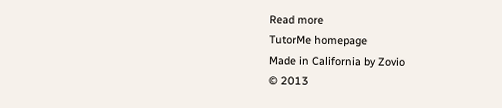Read more
TutorMe homepage
Made in California by Zovio
© 2013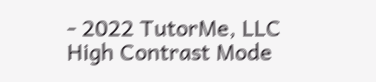- 2022 TutorMe, LLC
High Contrast Mode